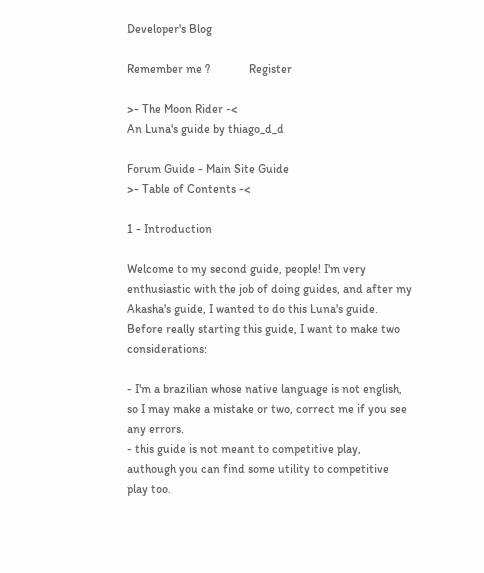Developer's Blog

Remember me ?             Register

>- The Moon Rider -<
An Luna's guide by thiago_d_d

Forum Guide - Main Site Guide
>- Table of Contents -<

1 - Introduction

Welcome to my second guide, people! I'm very enthusiastic with the job of doing guides, and after my Akasha's guide, I wanted to do this Luna's guide. Before really starting this guide, I want to make two considerations:

- I'm a brazilian whose native language is not english, so I may make a mistake or two, correct me if you see any errors.
- this guide is not meant to competitive play, authough you can find some utility to competitive play too.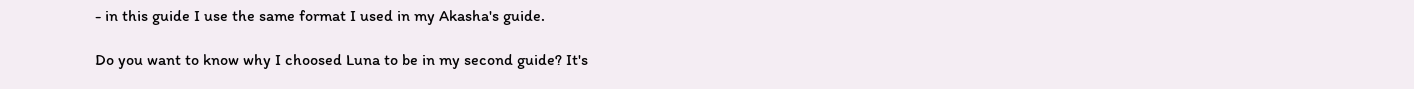- in this guide I use the same format I used in my Akasha's guide.

Do you want to know why I choosed Luna to be in my second guide? It's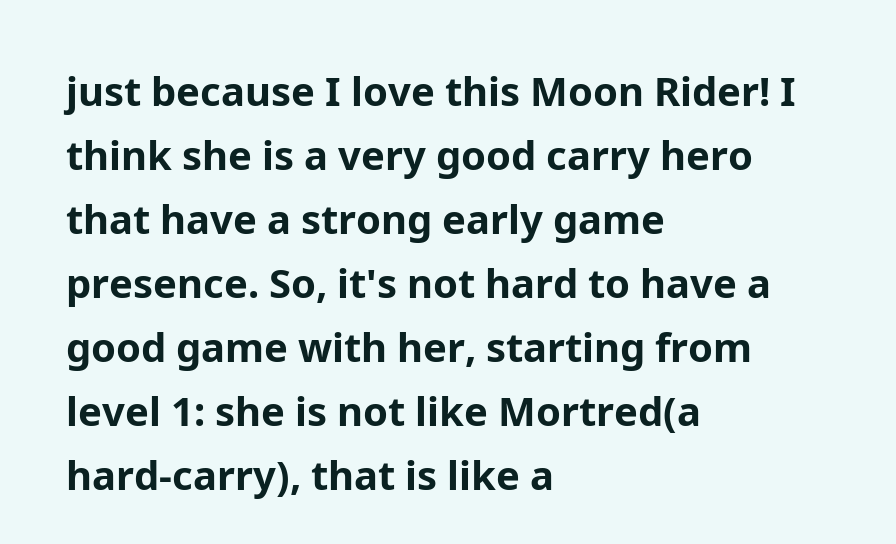just because I love this Moon Rider! I think she is a very good carry hero that have a strong early game presence. So, it's not hard to have a good game with her, starting from level 1: she is not like Mortred(a hard-carry), that is like a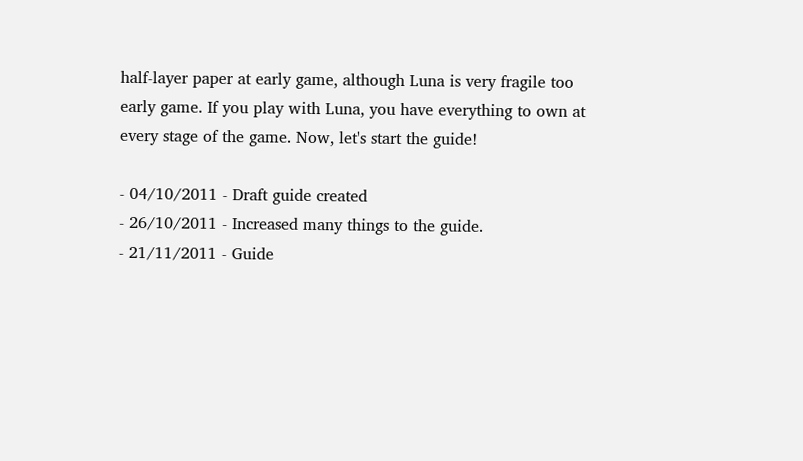half-layer paper at early game, although Luna is very fragile too early game. If you play with Luna, you have everything to own at every stage of the game. Now, let's start the guide!

- 04/10/2011 - Draft guide created
- 26/10/2011 - Increased many things to the guide.
- 21/11/2011 - Guide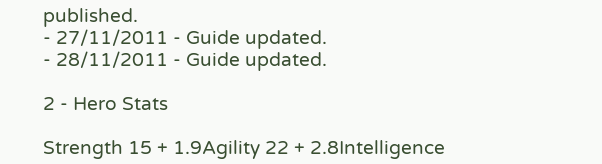published.
- 27/11/2011 - Guide updated.
- 28/11/2011 - Guide updated.

2 - Hero Stats

Strength 15 + 1.9Agility 22 + 2.8Intelligence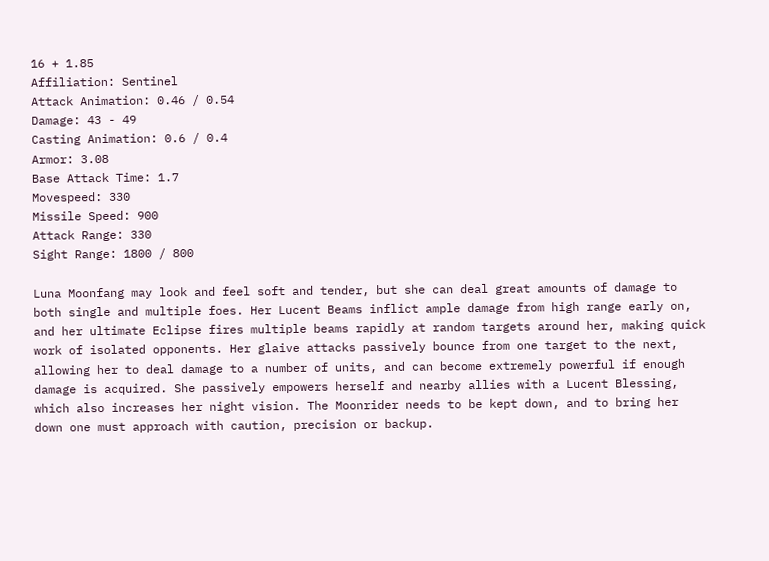16 + 1.85
Affiliation: Sentinel
Attack Animation: 0.46 / 0.54
Damage: 43 - 49
Casting Animation: 0.6 / 0.4
Armor: 3.08
Base Attack Time: 1.7
Movespeed: 330
Missile Speed: 900
Attack Range: 330
Sight Range: 1800 / 800

Luna Moonfang may look and feel soft and tender, but she can deal great amounts of damage to both single and multiple foes. Her Lucent Beams inflict ample damage from high range early on, and her ultimate Eclipse fires multiple beams rapidly at random targets around her, making quick work of isolated opponents. Her glaive attacks passively bounce from one target to the next, allowing her to deal damage to a number of units, and can become extremely powerful if enough damage is acquired. She passively empowers herself and nearby allies with a Lucent Blessing, which also increases her night vision. The Moonrider needs to be kept down, and to bring her down one must approach with caution, precision or backup.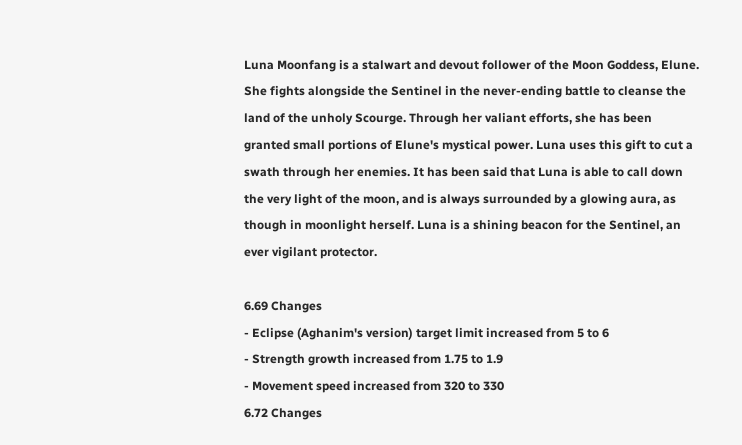Luna Moonfang is a stalwart and devout follower of the Moon Goddess, Elune. She fights alongside the Sentinel in the never-ending battle to cleanse the land of the unholy Scourge. Through her valiant efforts, she has been granted small portions of Elune's mystical power. Luna uses this gift to cut a swath through her enemies. It has been said that Luna is able to call down the very light of the moon, and is always surrounded by a glowing aura, as though in moonlight herself. Luna is a shining beacon for the Sentinel, an ever vigilant protector.

6.69 Changes
- Eclipse (Aghanim's version) target limit increased from 5 to 6
- Strength growth increased from 1.75 to 1.9
- Movement speed increased from 320 to 330
6.72 Changes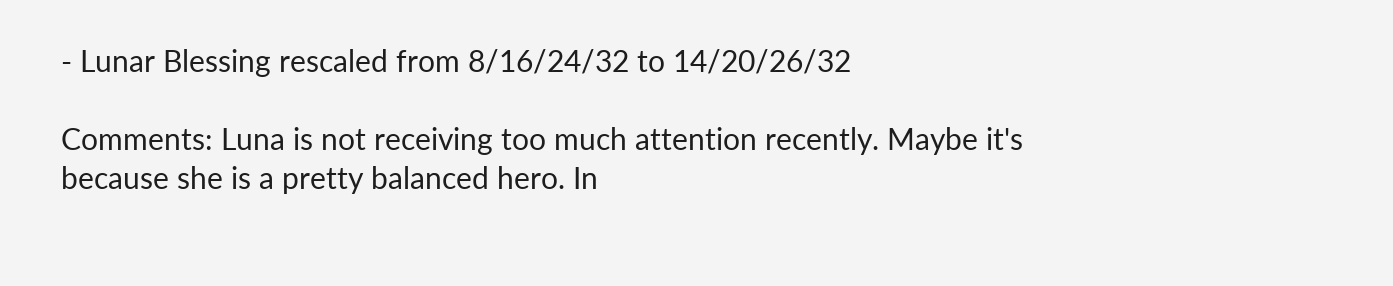- Lunar Blessing rescaled from 8/16/24/32 to 14/20/26/32

Comments: Luna is not receiving too much attention recently. Maybe it's because she is a pretty balanced hero. In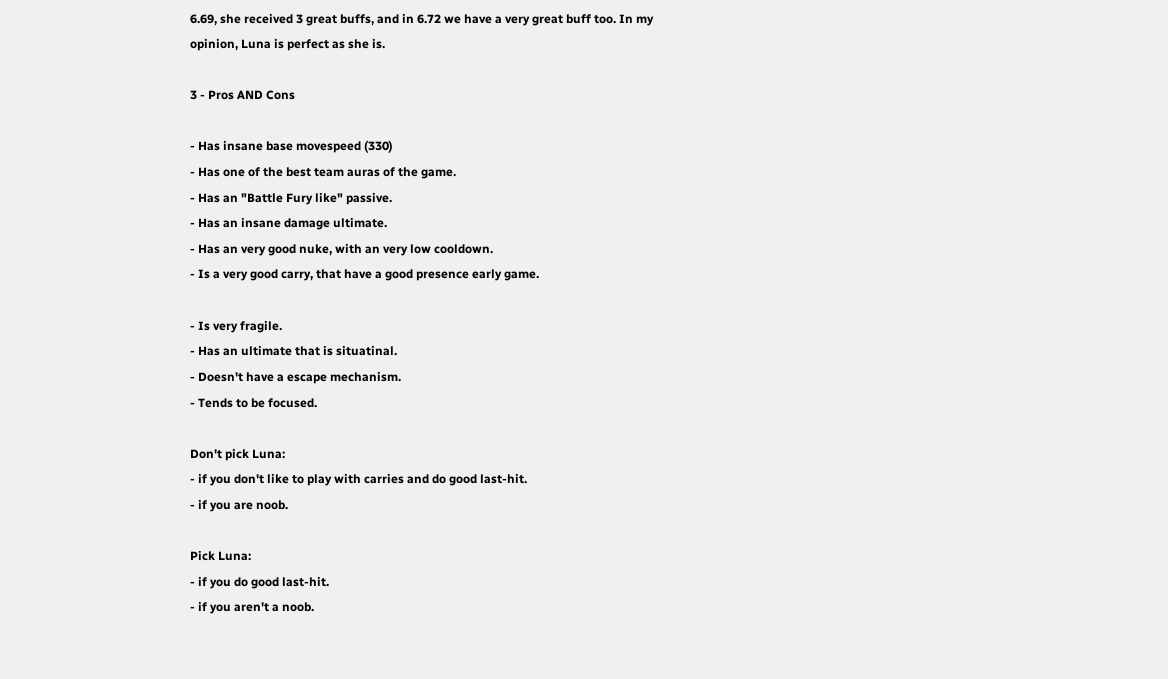6.69, she received 3 great buffs, and in 6.72 we have a very great buff too. In my opinion, Luna is perfect as she is.

3 - Pros AND Cons

- Has insane base movespeed (330)
- Has one of the best team auras of the game.
- Has an "Battle Fury like" passive.
- Has an insane damage ultimate.
- Has an very good nuke, with an very low cooldown.
- Is a very good carry, that have a good presence early game.

- Is very fragile.
- Has an ultimate that is situatinal.
- Doesn't have a escape mechanism.
- Tends to be focused.

Don't pick Luna:
- if you don't like to play with carries and do good last-hit.
- if you are noob.

Pick Luna:
- if you do good last-hit.
- if you aren't a noob.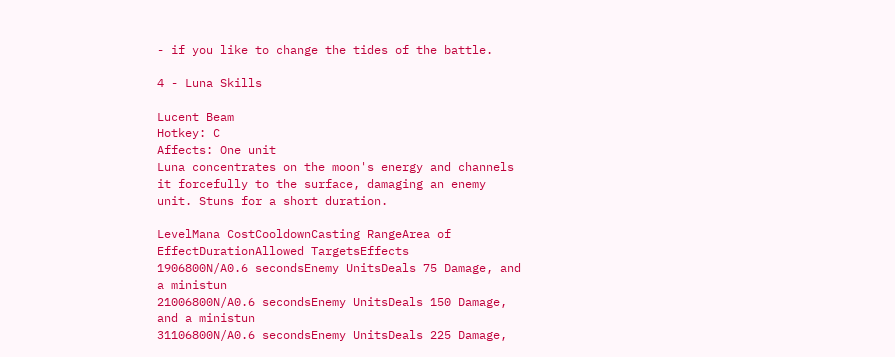- if you like to change the tides of the battle.

4 - Luna Skills

Lucent Beam
Hotkey: C
Affects: One unit
Luna concentrates on the moon's energy and channels it forcefully to the surface, damaging an enemy unit. Stuns for a short duration.

LevelMana CostCooldownCasting RangeArea of EffectDurationAllowed TargetsEffects
1906800N/A0.6 secondsEnemy UnitsDeals 75 Damage, and a ministun
21006800N/A0.6 secondsEnemy UnitsDeals 150 Damage, and a ministun
31106800N/A0.6 secondsEnemy UnitsDeals 225 Damage,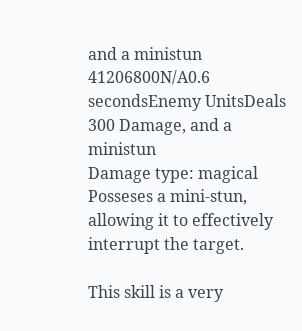and a ministun
41206800N/A0.6 secondsEnemy UnitsDeals 300 Damage, and a ministun
Damage type: magical
Posseses a mini-stun, allowing it to effectively interrupt the target.

This skill is a very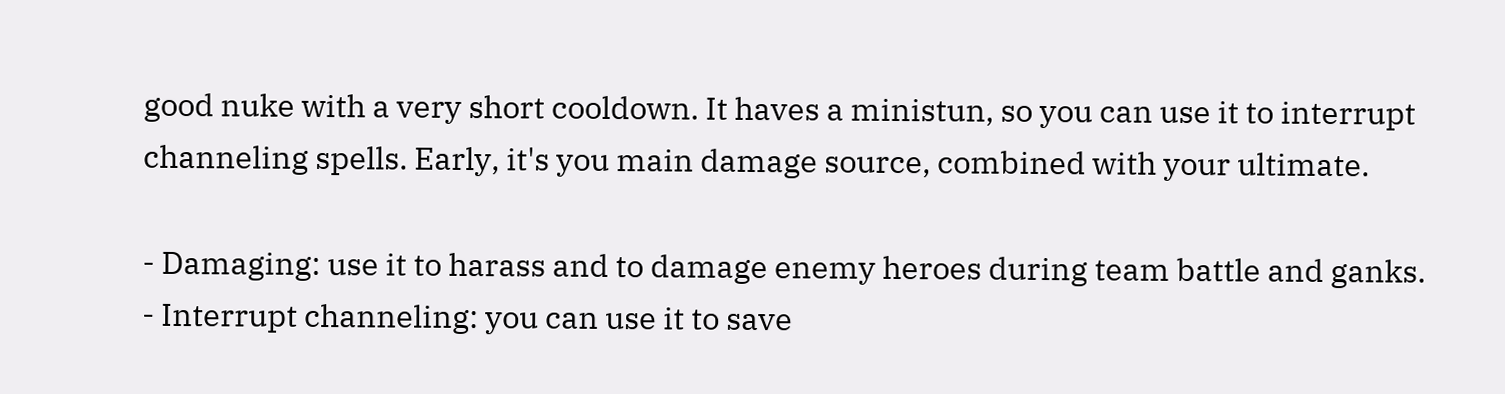good nuke with a very short cooldown. It haves a ministun, so you can use it to interrupt channeling spells. Early, it's you main damage source, combined with your ultimate.

- Damaging: use it to harass and to damage enemy heroes during team battle and ganks.
- Interrupt channeling: you can use it to save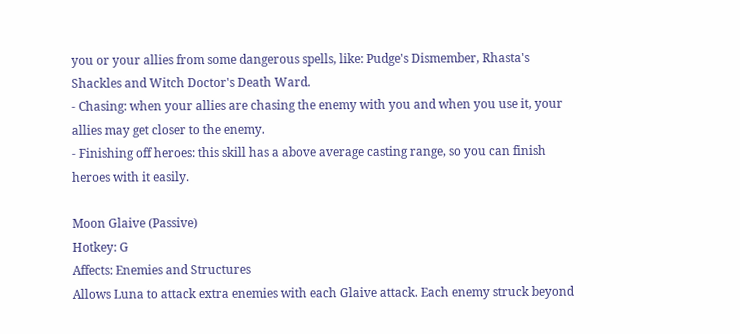you or your allies from some dangerous spells, like: Pudge's Dismember, Rhasta's Shackles and Witch Doctor's Death Ward.
- Chasing: when your allies are chasing the enemy with you and when you use it, your allies may get closer to the enemy.
- Finishing off heroes: this skill has a above average casting range, so you can finish heroes with it easily.

Moon Glaive (Passive)
Hotkey: G
Affects: Enemies and Structures
Allows Luna to attack extra enemies with each Glaive attack. Each enemy struck beyond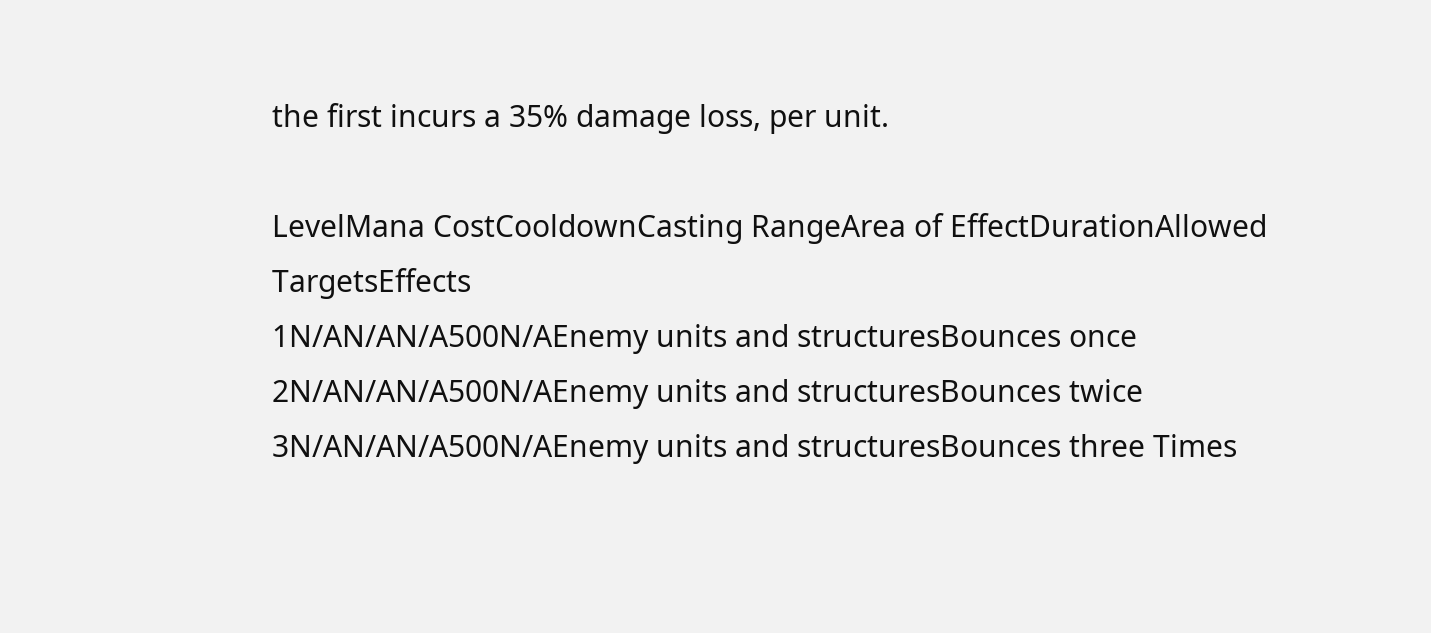the first incurs a 35% damage loss, per unit.

LevelMana CostCooldownCasting RangeArea of EffectDurationAllowed TargetsEffects
1N/AN/AN/A500N/AEnemy units and structuresBounces once
2N/AN/AN/A500N/AEnemy units and structuresBounces twice
3N/AN/AN/A500N/AEnemy units and structuresBounces three Times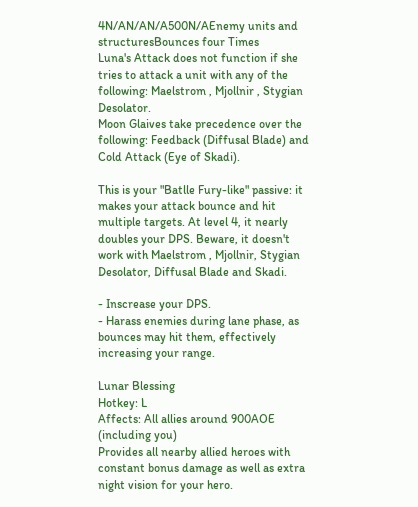4N/AN/AN/A500N/AEnemy units and structuresBounces four Times
Luna's Attack does not function if she tries to attack a unit with any of the following: Maelstrom , Mjollnir , Stygian Desolator.
Moon Glaives take precedence over the following: Feedback (Diffusal Blade) and Cold Attack (Eye of Skadi).

This is your "Batlle Fury-like" passive: it makes your attack bounce and hit multiple targets. At level 4, it nearly doubles your DPS. Beware, it doesn't work with Maelstrom , Mjollnir, Stygian Desolator, Diffusal Blade and Skadi.

- Inscrease your DPS.
- Harass enemies during lane phase, as bounces may hit them, effectively increasing your range.

Lunar Blessing
Hotkey: L
Affects: All allies around 900AOE (including you)
Provides all nearby allied heroes with constant bonus damage as well as extra night vision for your hero.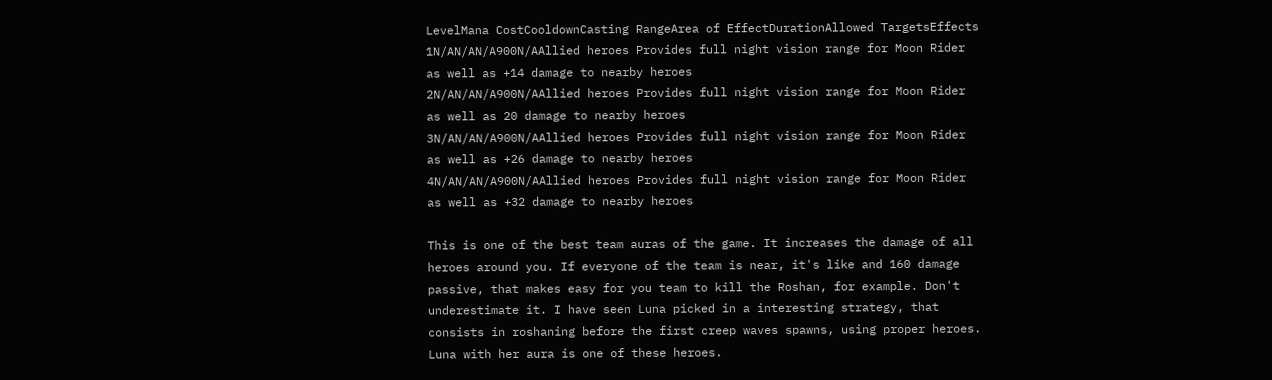LevelMana CostCooldownCasting RangeArea of EffectDurationAllowed TargetsEffects
1N/AN/AN/A900N/AAllied heroes Provides full night vision range for Moon Rider as well as +14 damage to nearby heroes
2N/AN/AN/A900N/AAllied heroes Provides full night vision range for Moon Rider as well as 20 damage to nearby heroes
3N/AN/AN/A900N/AAllied heroes Provides full night vision range for Moon Rider as well as +26 damage to nearby heroes
4N/AN/AN/A900N/AAllied heroes Provides full night vision range for Moon Rider as well as +32 damage to nearby heroes

This is one of the best team auras of the game. It increases the damage of all heroes around you. If everyone of the team is near, it's like and 160 damage passive, that makes easy for you team to kill the Roshan, for example. Don't underestimate it. I have seen Luna picked in a interesting strategy, that consists in roshaning before the first creep waves spawns, using proper heroes. Luna with her aura is one of these heroes.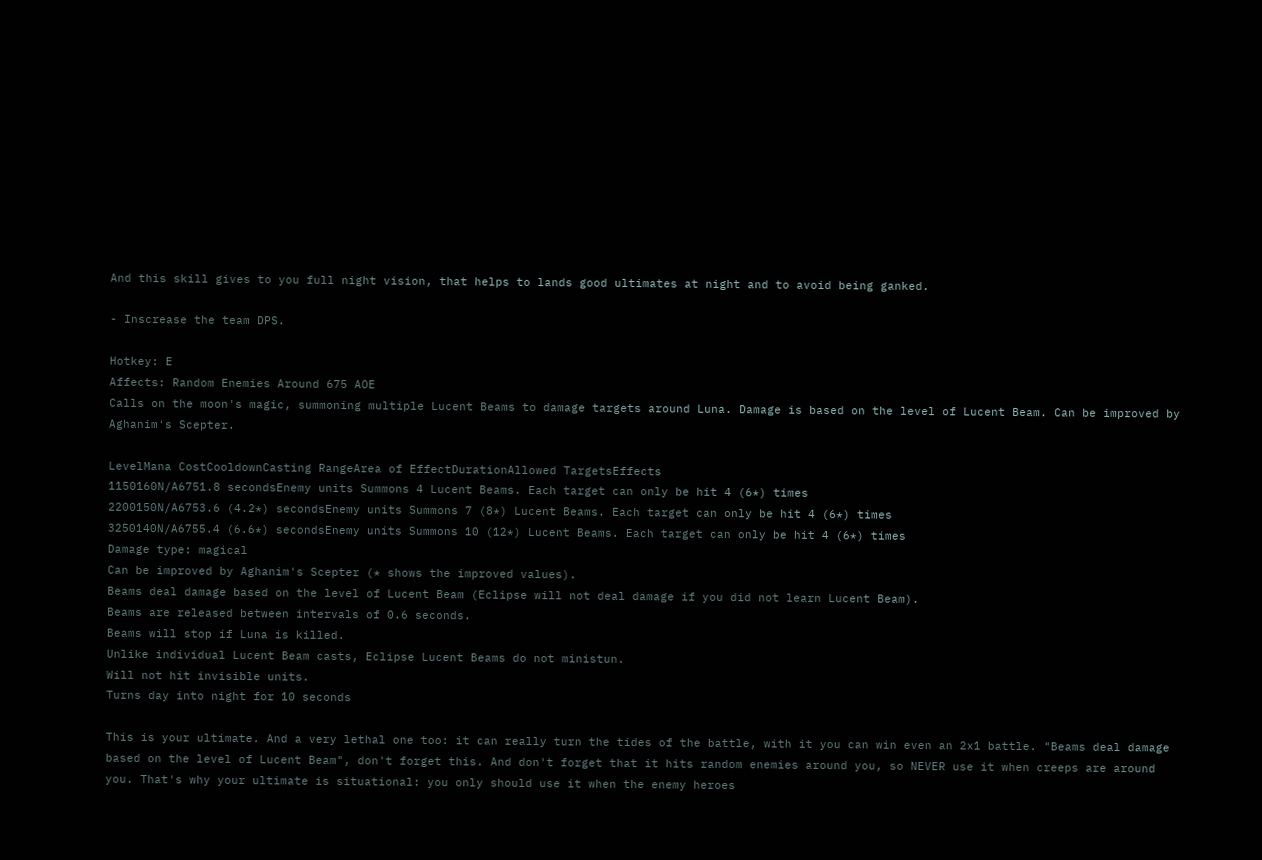And this skill gives to you full night vision, that helps to lands good ultimates at night and to avoid being ganked.

- Inscrease the team DPS.

Hotkey: E
Affects: Random Enemies Around 675 AOE
Calls on the moon's magic, summoning multiple Lucent Beams to damage targets around Luna. Damage is based on the level of Lucent Beam. Can be improved by Aghanim's Scepter.

LevelMana CostCooldownCasting RangeArea of EffectDurationAllowed TargetsEffects
1150160N/A6751.8 secondsEnemy units Summons 4 Lucent Beams. Each target can only be hit 4 (6*) times
2200150N/A6753.6 (4.2*) secondsEnemy units Summons 7 (8*) Lucent Beams. Each target can only be hit 4 (6*) times
3250140N/A6755.4 (6.6*) secondsEnemy units Summons 10 (12*) Lucent Beams. Each target can only be hit 4 (6*) times
Damage type: magical
Can be improved by Aghanim's Scepter (* shows the improved values).
Beams deal damage based on the level of Lucent Beam (Eclipse will not deal damage if you did not learn Lucent Beam).
Beams are released between intervals of 0.6 seconds.
Beams will stop if Luna is killed.
Unlike individual Lucent Beam casts, Eclipse Lucent Beams do not ministun.
Will not hit invisible units.
Turns day into night for 10 seconds

This is your ultimate. And a very lethal one too: it can really turn the tides of the battle, with it you can win even an 2x1 battle. "Beams deal damage based on the level of Lucent Beam", don't forget this. And don't forget that it hits random enemies around you, so NEVER use it when creeps are around you. That's why your ultimate is situational: you only should use it when the enemy heroes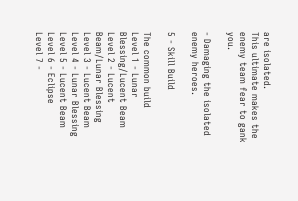are isolated.
This ultimate makes the enemy team fear to gank you.

- Damaging the isolated enemy heroes.

5 - Skill Build

The common build
Level 1 - Lunar Blessing/Lucent Beam
Level 2 - Lucent Beam/Lunar Blessing
Level 3 - Lucent Beam
Level 4 - Lunar Blessing
Level 5 - Lucent Beam
Level 6 - Eclipse
Level 7 -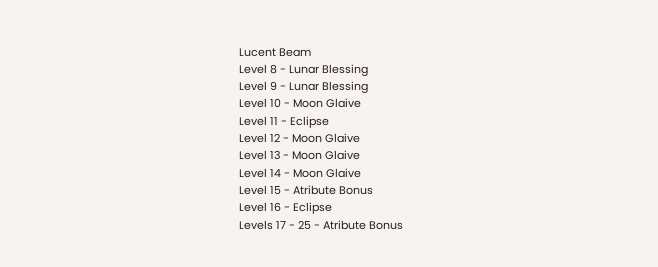Lucent Beam
Level 8 - Lunar Blessing
Level 9 - Lunar Blessing
Level 10 - Moon Glaive
Level 11 - Eclipse
Level 12 - Moon Glaive
Level 13 - Moon Glaive
Level 14 - Moon Glaive
Level 15 - Atribute Bonus
Level 16 - Eclipse
Levels 17 - 25 - Atribute Bonus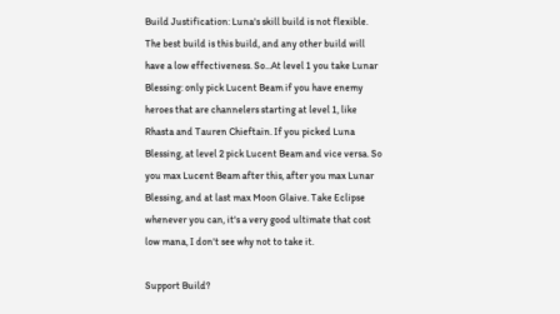Build Justification: Luna's skill build is not flexible. The best build is this build, and any other build will have a low effectiveness. So...At level 1 you take Lunar Blessing: only pick Lucent Beam if you have enemy heroes that are channelers starting at level 1, like Rhasta and Tauren Chieftain. If you picked Luna Blessing, at level 2 pick Lucent Beam and vice versa. So you max Lucent Beam after this, after you max Lunar Blessing, and at last max Moon Glaive. Take Eclipse whenever you can, it's a very good ultimate that cost low mana, I don't see why not to take it.

Support Build?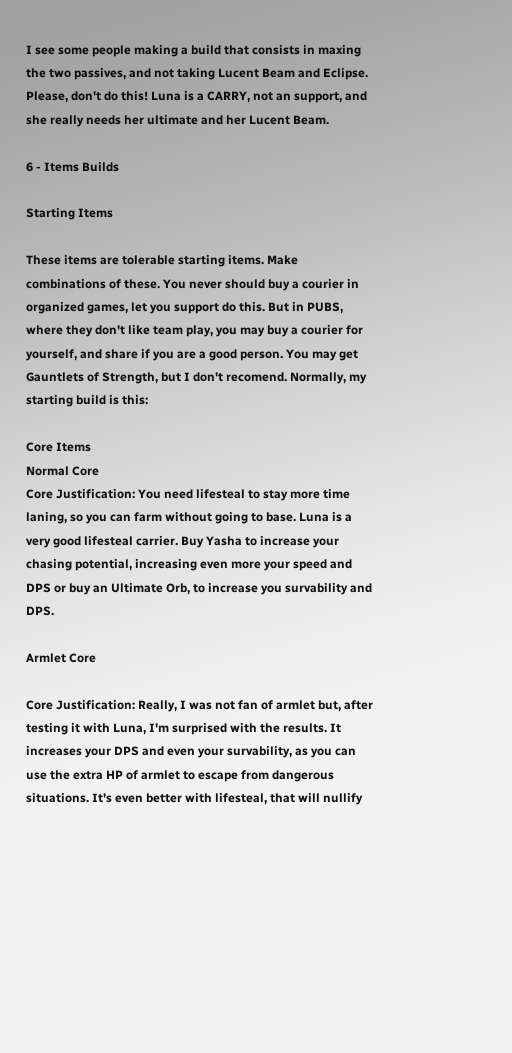I see some people making a build that consists in maxing the two passives, and not taking Lucent Beam and Eclipse. Please, don't do this! Luna is a CARRY, not an support, and she really needs her ultimate and her Lucent Beam.

6 - Items Builds

Starting Items

These items are tolerable starting items. Make combinations of these. You never should buy a courier in organized games, let you support do this. But in PUBS, where they don't like team play, you may buy a courier for yourself, and share if you are a good person. You may get Gauntlets of Strength, but I don't recomend. Normally, my starting build is this:

Core Items
Normal Core
Core Justification: You need lifesteal to stay more time laning, so you can farm without going to base. Luna is a very good lifesteal carrier. Buy Yasha to increase your chasing potential, increasing even more your speed and DPS or buy an Ultimate Orb, to increase you survability and DPS.

Armlet Core

Core Justification: Really, I was not fan of armlet but, after testing it with Luna, I'm surprised with the results. It increases your DPS and even your survability, as you can use the extra HP of armlet to escape from dangerous situations. It's even better with lifesteal, that will nullify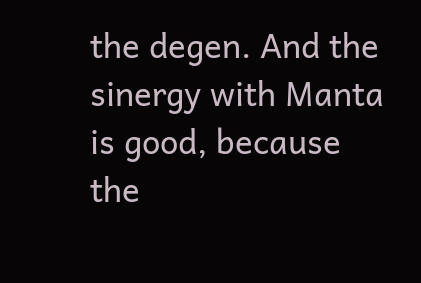the degen. And the sinergy with Manta is good, because the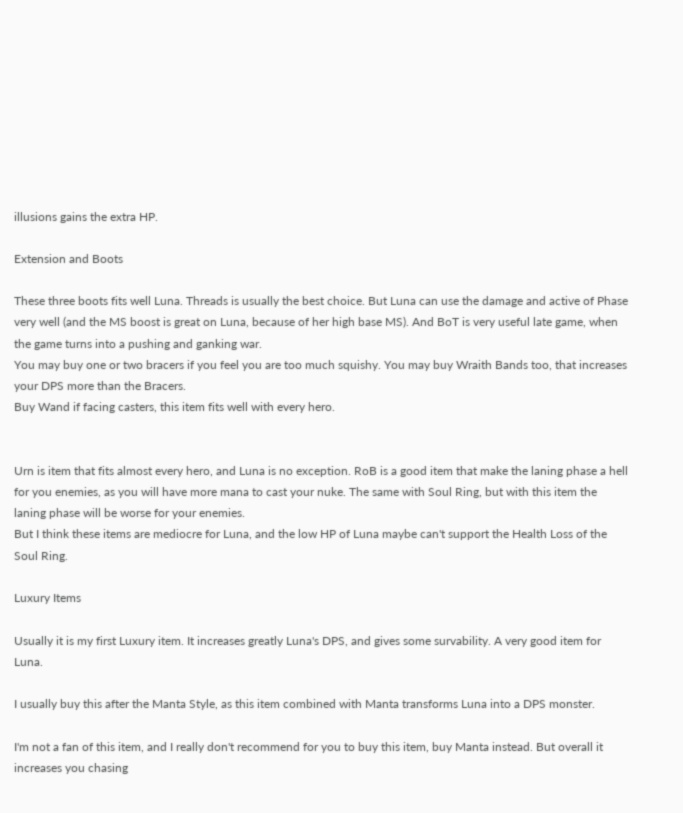illusions gains the extra HP.

Extension and Boots

These three boots fits well Luna. Threads is usually the best choice. But Luna can use the damage and active of Phase very well (and the MS boost is great on Luna, because of her high base MS). And BoT is very useful late game, when the game turns into a pushing and ganking war.
You may buy one or two bracers if you feel you are too much squishy. You may buy Wraith Bands too, that increases your DPS more than the Bracers.
Buy Wand if facing casters, this item fits well with every hero.


Urn is item that fits almost every hero, and Luna is no exception. RoB is a good item that make the laning phase a hell for you enemies, as you will have more mana to cast your nuke. The same with Soul Ring, but with this item the laning phase will be worse for your enemies.
But I think these items are mediocre for Luna, and the low HP of Luna maybe can't support the Health Loss of the Soul Ring.

Luxury Items

Usually it is my first Luxury item. It increases greatly Luna's DPS, and gives some survability. A very good item for Luna.

I usually buy this after the Manta Style, as this item combined with Manta transforms Luna into a DPS monster.

I'm not a fan of this item, and I really don't recommend for you to buy this item, buy Manta instead. But overall it increases you chasing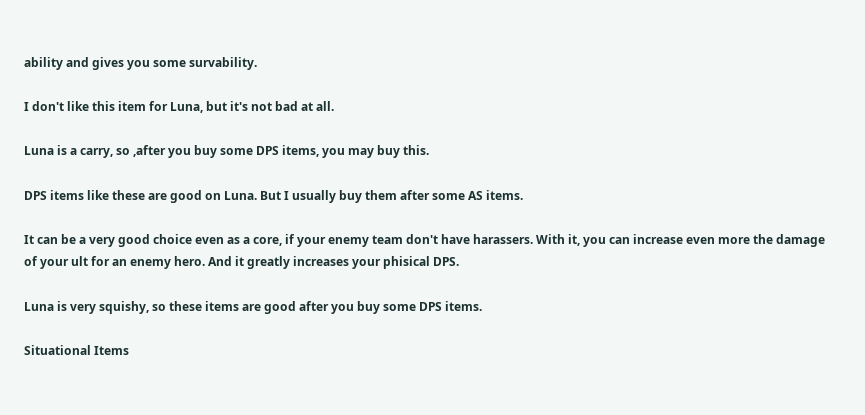ability and gives you some survability.

I don't like this item for Luna, but it's not bad at all.

Luna is a carry, so ,after you buy some DPS items, you may buy this.

DPS items like these are good on Luna. But I usually buy them after some AS items.

It can be a very good choice even as a core, if your enemy team don't have harassers. With it, you can increase even more the damage of your ult for an enemy hero. And it greatly increases your phisical DPS.

Luna is very squishy, so these items are good after you buy some DPS items.

Situational Items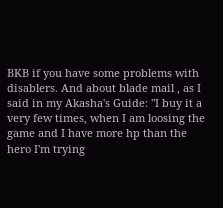BKB if you have some problems with disablers. And about blade mail , as I said in my Akasha's Guide: "I buy it a very few times, when I am loosing the game and I have more hp than the hero I'm trying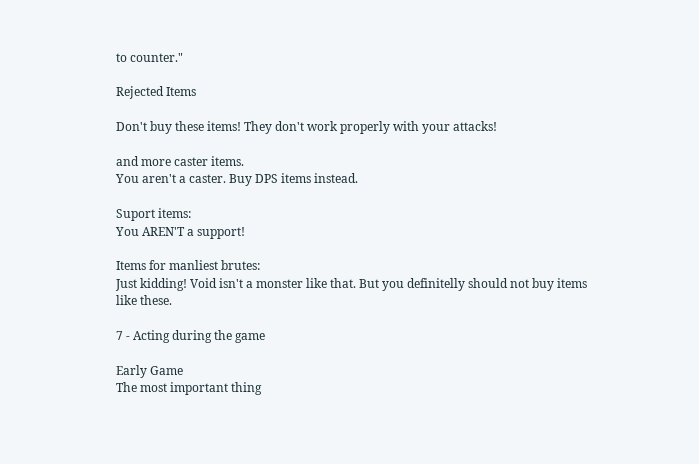to counter."

Rejected Items

Don't buy these items! They don't work properly with your attacks!

and more caster items.
You aren't a caster. Buy DPS items instead.

Suport items:
You AREN'T a support!

Items for manliest brutes:
Just kidding! Void isn't a monster like that. But you definitelly should not buy items like these.

7 - Acting during the game

Early Game
The most important thing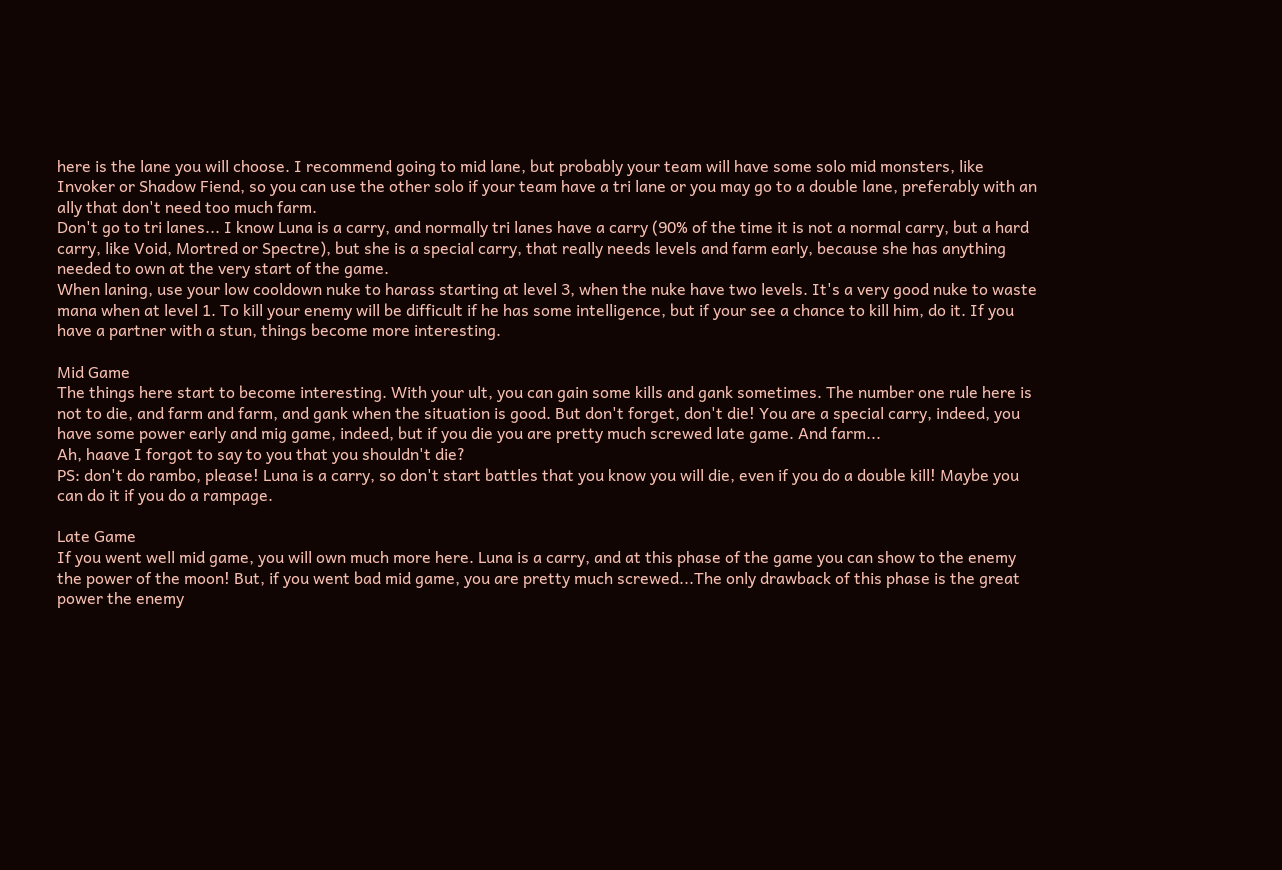here is the lane you will choose. I recommend going to mid lane, but probably your team will have some solo mid monsters, like Invoker or Shadow Fiend, so you can use the other solo if your team have a tri lane or you may go to a double lane, preferably with an ally that don't need too much farm.
Don't go to tri lanes... I know Luna is a carry, and normally tri lanes have a carry (90% of the time it is not a normal carry, but a hard carry, like Void, Mortred or Spectre), but she is a special carry, that really needs levels and farm early, because she has anything needed to own at the very start of the game.
When laning, use your low cooldown nuke to harass starting at level 3, when the nuke have two levels. It's a very good nuke to waste mana when at level 1. To kill your enemy will be difficult if he has some intelligence, but if your see a chance to kill him, do it. If you have a partner with a stun, things become more interesting.

Mid Game
The things here start to become interesting. With your ult, you can gain some kills and gank sometimes. The number one rule here is not to die, and farm and farm, and gank when the situation is good. But don't forget, don't die! You are a special carry, indeed, you have some power early and mig game, indeed, but if you die you are pretty much screwed late game. And farm...
Ah, haave I forgot to say to you that you shouldn't die?
PS: don't do rambo, please! Luna is a carry, so don't start battles that you know you will die, even if you do a double kill! Maybe you can do it if you do a rampage.

Late Game
If you went well mid game, you will own much more here. Luna is a carry, and at this phase of the game you can show to the enemy the power of the moon! But, if you went bad mid game, you are pretty much screwed...The only drawback of this phase is the great power the enemy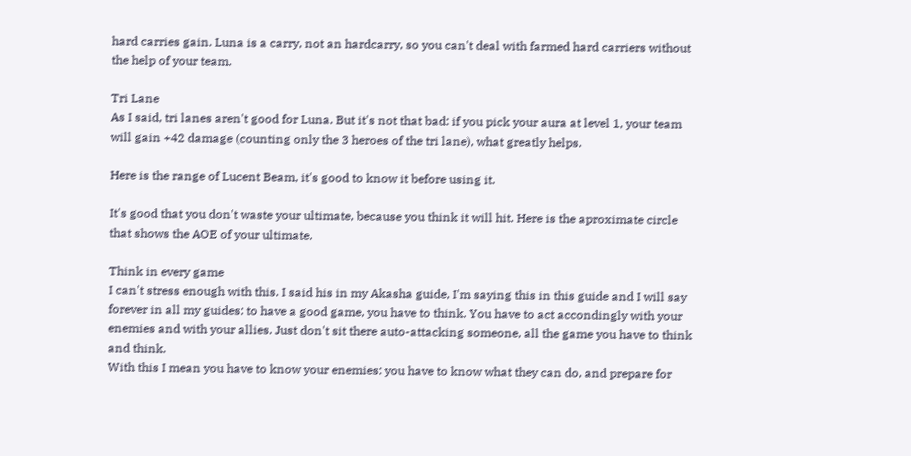hard carries gain. Luna is a carry, not an hardcarry, so you can't deal with farmed hard carriers without the help of your team.

Tri Lane
As I said, tri lanes aren't good for Luna. But it's not that bad: if you pick your aura at level 1, your team will gain +42 damage (counting only the 3 heroes of the tri lane), what greatly helps.

Here is the range of Lucent Beam, it's good to know it before using it.

It's good that you don't waste your ultimate, because you think it will hit. Here is the aproximate circle that shows the AOE of your ultimate.

Think in every game
I can't stress enough with this. I said his in my Akasha guide, I'm saying this in this guide and I will say forever in all my guides: to have a good game, you have to think. You have to act accondingly with your enemies and with your allies. Just don't sit there auto-attacking someone, all the game you have to think and think.
With this I mean you have to know your enemies: you have to know what they can do, and prepare for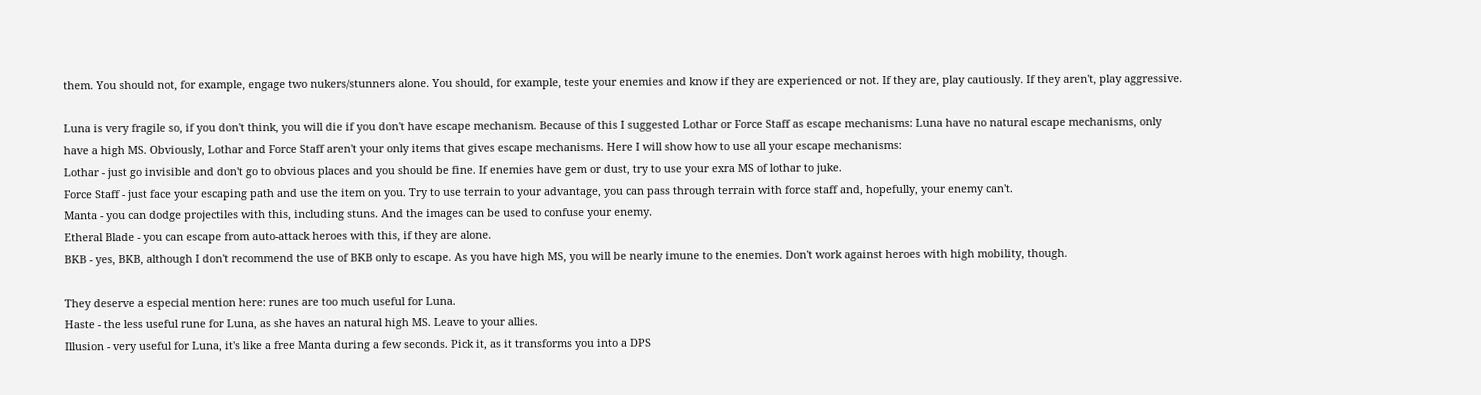them. You should not, for example, engage two nukers/stunners alone. You should, for example, teste your enemies and know if they are experienced or not. If they are, play cautiously. If they aren't, play aggressive.

Luna is very fragile so, if you don't think, you will die if you don't have escape mechanism. Because of this I suggested Lothar or Force Staff as escape mechanisms: Luna have no natural escape mechanisms, only have a high MS. Obviously, Lothar and Force Staff aren't your only items that gives escape mechanisms. Here I will show how to use all your escape mechanisms:
Lothar - just go invisible and don't go to obvious places and you should be fine. If enemies have gem or dust, try to use your exra MS of lothar to juke.
Force Staff - just face your escaping path and use the item on you. Try to use terrain to your advantage, you can pass through terrain with force staff and, hopefully, your enemy can't.
Manta - you can dodge projectiles with this, including stuns. And the images can be used to confuse your enemy.
Etheral Blade - you can escape from auto-attack heroes with this, if they are alone.
BKB - yes, BKB, although I don't recommend the use of BKB only to escape. As you have high MS, you will be nearly imune to the enemies. Don't work against heroes with high mobility, though.

They deserve a especial mention here: runes are too much useful for Luna.
Haste - the less useful rune for Luna, as she haves an natural high MS. Leave to your allies.
Illusion - very useful for Luna, it's like a free Manta during a few seconds. Pick it, as it transforms you into a DPS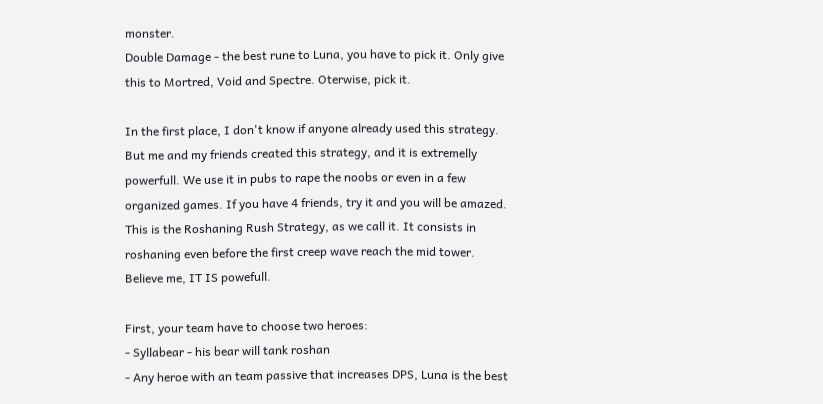monster.
Double Damage - the best rune to Luna, you have to pick it. Only give this to Mortred, Void and Spectre. Oterwise, pick it.

In the first place, I don't know if anyone already used this strategy. But me and my friends created this strategy, and it is extremelly powerfull. We use it in pubs to rape the noobs or even in a few organized games. If you have 4 friends, try it and you will be amazed.
This is the Roshaning Rush Strategy, as we call it. It consists in roshaning even before the first creep wave reach the mid tower. Believe me, IT IS powefull.

First, your team have to choose two heroes:
- Syllabear - his bear will tank roshan
- Any heroe with an team passive that increases DPS, Luna is the best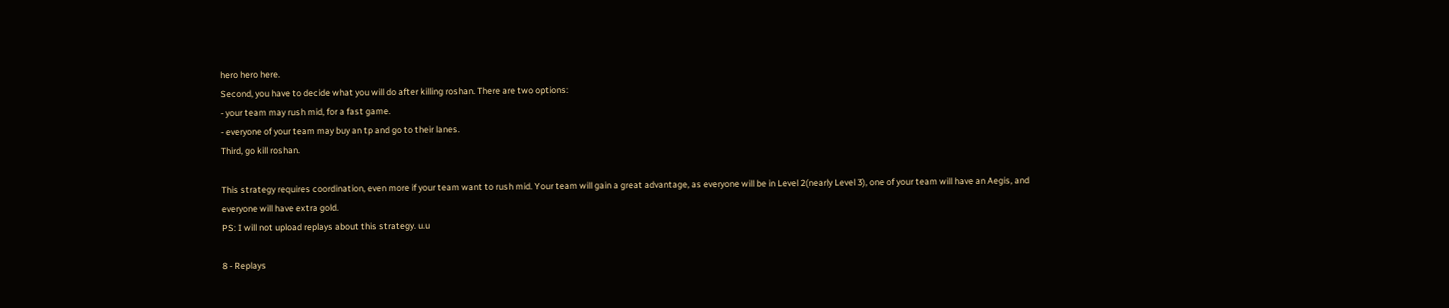hero hero here.
Second, you have to decide what you will do after killing roshan. There are two options:
- your team may rush mid, for a fast game.
- everyone of your team may buy an tp and go to their lanes.
Third, go kill roshan.

This strategy requires coordination, even more if your team want to rush mid. Your team will gain a great advantage, as everyone will be in Level 2(nearly Level 3), one of your team will have an Aegis, and everyone will have extra gold.
PS: I will not upload replays about this strategy. u.u

8 - Replays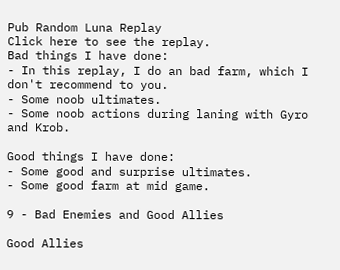Pub Random Luna Replay
Click here to see the replay.
Bad things I have done:
- In this replay, I do an bad farm, which I don't recommend to you.
- Some noob ultimates.
- Some noob actions during laning with Gyro and Krob.

Good things I have done:
- Some good and surprise ultimates.
- Some good farm at mid game.

9 - Bad Enemies and Good Allies

Good Allies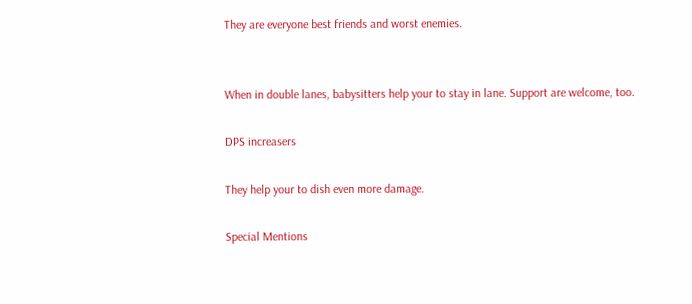They are everyone best friends and worst enemies.


When in double lanes, babysitters help your to stay in lane. Support are welcome, too.

DPS increasers

They help your to dish even more damage.

Special Mentions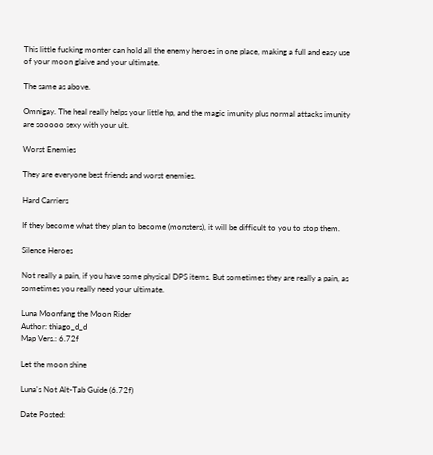This little fucking monter can hold all the enemy heroes in one place, making a full and easy use of your moon glaive and your ultimate.

The same as above.

Omnigay. The heal really helps your little hp, and the magic imunity plus normal attacks imunity are sooooo sexy with your ult.

Worst Enemies

They are everyone best friends and worst enemies.

Hard Carriers

If they become what they plan to become (monsters), it will be difficult to you to stop them.

Silence Heroes

Not really a pain, if you have some physical DPS items. But sometimes they are really a pain, as sometimes you really need your ultimate.

Luna Moonfang the Moon Rider
Author: thiago_d_d
Map Vers.: 6.72f

Let the moon shine

Luna's Not Alt-Tab Guide (6.72f)

Date Posted: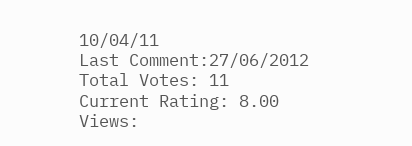10/04/11
Last Comment:27/06/2012
Total Votes: 11
Current Rating: 8.00
Views: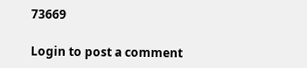73669

Login to post a comment